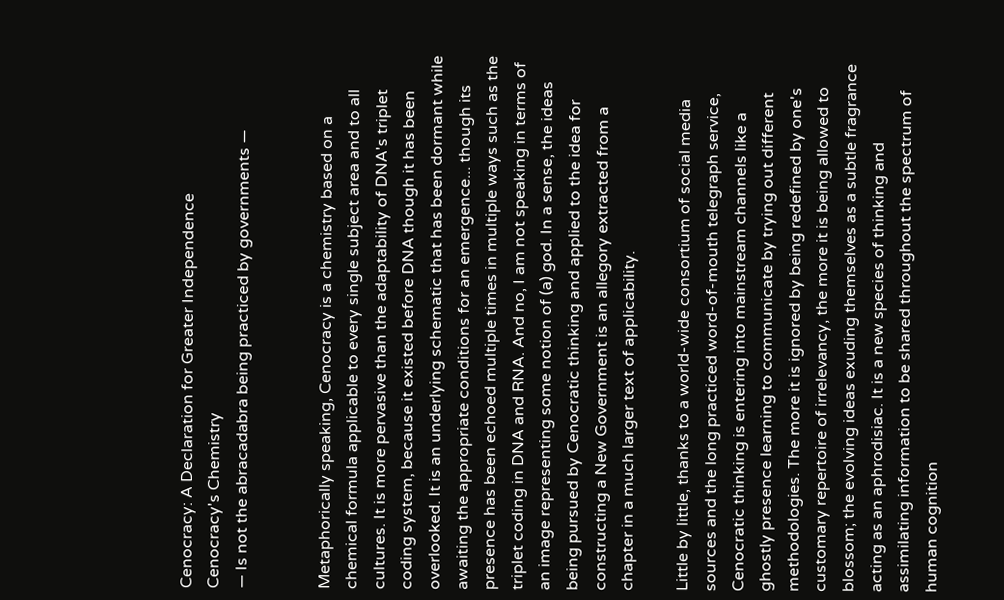Cenocracy: A Declaration for Greater Independence
Cenocracy's Chemistry
— Is not the abracadabra being practiced by governments —


Metaphorically speaking, Cenocracy is a chemistry based on a chemical formula applicable to every single subject area and to all cultures. It is more pervasive than the adaptability of DNA's triplet coding system, because it existed before DNA though it has been overlooked. It is an underlying schematic that has been dormant while awaiting the appropriate conditions for an emergence... though its presence has been echoed multiple times in multiple ways such as the triplet coding in DNA and RNA. And no, I am not speaking in terms of an image representing some notion of (a) god. In a sense, the ideas being pursued by Cenocratic thinking and applied to the idea for constructing a New Government is an allegory extracted from a chapter in a much larger text of applicability.

Little by little, thanks to a world-wide consortium of social media sources and the long practiced word-of-mouth telegraph service, Cenocratic thinking is entering into mainstream channels like a ghostly presence learning to communicate by trying out different methodologies. The more it is ignored by being redefined by one's customary repertoire of irrelevancy, the more it is being allowed to blossom; the evolving ideas exuding themselves as a subtle fragrance acting as an aphrodisiac. It is a new species of thinking and assimilating information to be shared throughout the spectrum of human cognition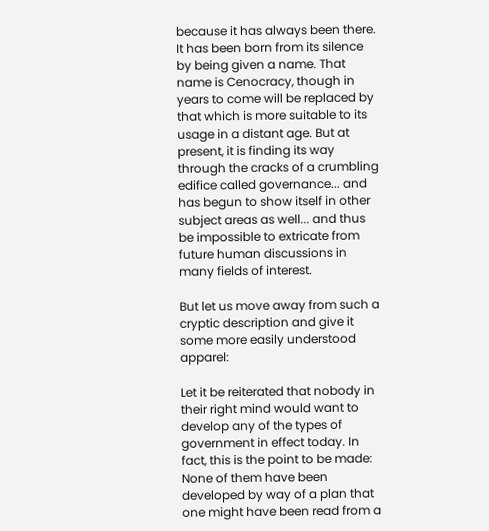because it has always been there. It has been born from its silence by being given a name. That name is Cenocracy, though in years to come will be replaced by that which is more suitable to its usage in a distant age. But at present, it is finding its way through the cracks of a crumbling edifice called governance... and has begun to show itself in other subject areas as well... and thus be impossible to extricate from future human discussions in many fields of interest.

But let us move away from such a cryptic description and give it some more easily understood apparel:

Let it be reiterated that nobody in their right mind would want to develop any of the types of government in effect today. In fact, this is the point to be made: None of them have been developed by way of a plan that one might have been read from a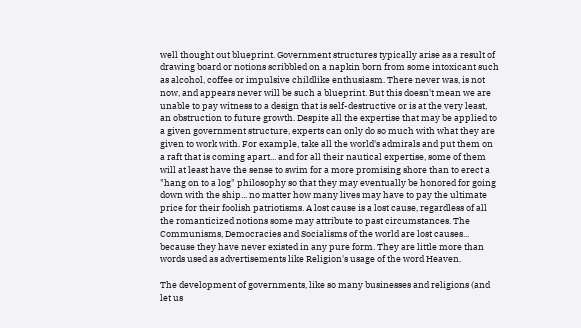well thought out blueprint. Government structures typically arise as a result of drawing board or notions scribbled on a napkin born from some intoxicant such as alcohol, coffee or impulsive childlike enthusiasm. There never was, is not now, and appears never will be such a blueprint. But this doesn't mean we are unable to pay witness to a design that is self-destructive or is at the very least, an obstruction to future growth. Despite all the expertise that may be applied to a given government structure, experts can only do so much with what they are given to work with. For example, take all the world's admirals and put them on a raft that is coming apart... and for all their nautical expertise, some of them will at least have the sense to swim for a more promising shore than to erect a "hang on to a log" philosophy so that they may eventually be honored for going down with the ship... no matter how many lives may have to pay the ultimate price for their foolish patriotisms. A lost cause is a lost cause, regardless of all the romanticized notions some may attribute to past circumstances. The Communisms, Democracies and Socialisms of the world are lost causes... because they have never existed in any pure form. They are little more than words used as advertisements like Religion's usage of the word Heaven.

The development of governments, like so many businesses and religions (and let us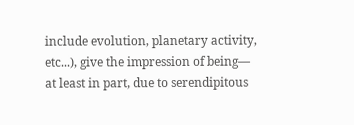include evolution, planetary activity, etc...), give the impression of being— at least in part, due to serendipitous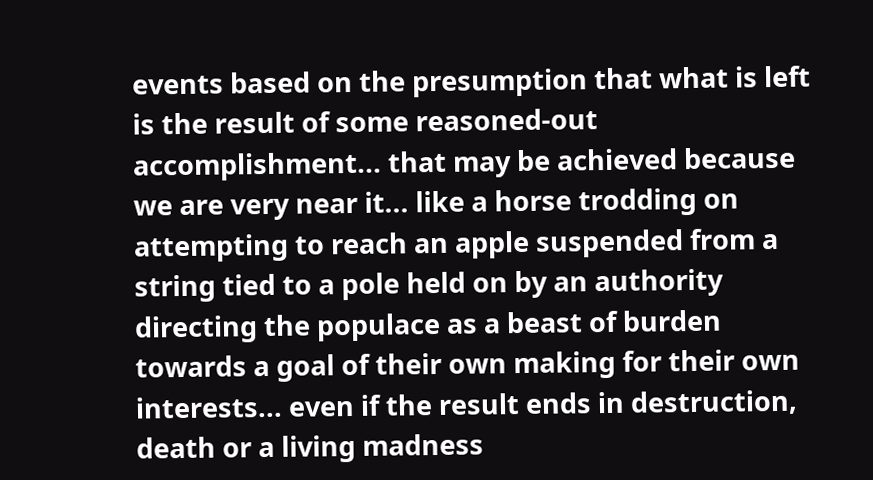events based on the presumption that what is left is the result of some reasoned-out accomplishment... that may be achieved because we are very near it... like a horse trodding on attempting to reach an apple suspended from a string tied to a pole held on by an authority directing the populace as a beast of burden towards a goal of their own making for their own interests... even if the result ends in destruction, death or a living madness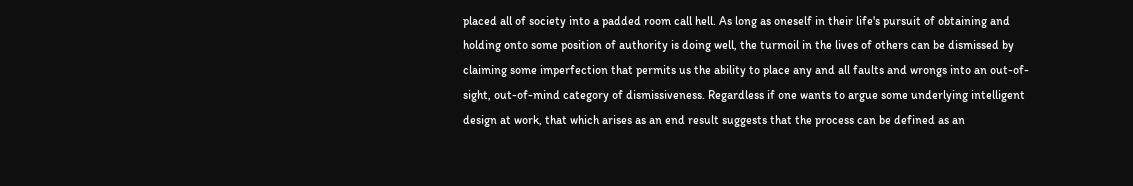placed all of society into a padded room call hell. As long as oneself in their life's pursuit of obtaining and holding onto some position of authority is doing well, the turmoil in the lives of others can be dismissed by claiming some imperfection that permits us the ability to place any and all faults and wrongs into an out-of-sight, out-of-mind category of dismissiveness. Regardless if one wants to argue some underlying intelligent design at work, that which arises as an end result suggests that the process can be defined as an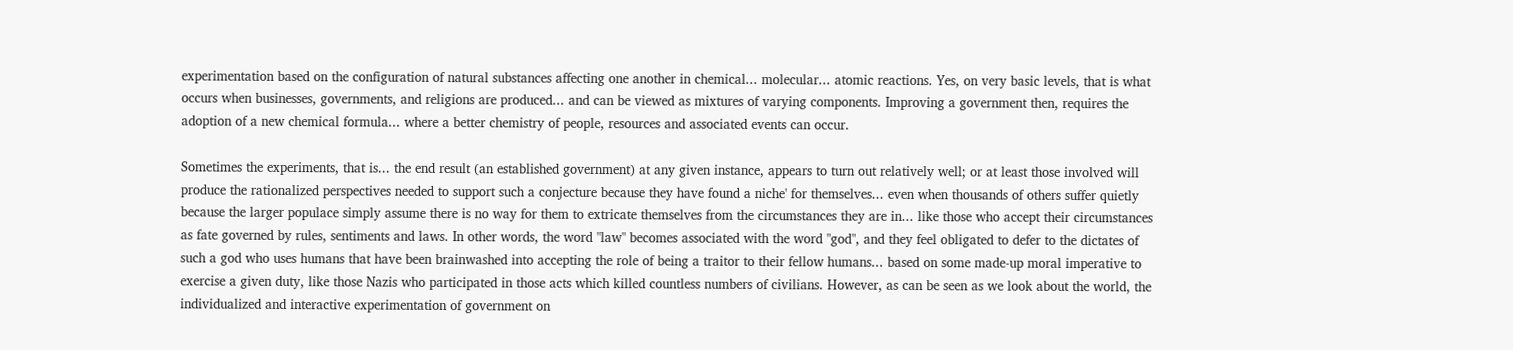experimentation based on the configuration of natural substances affecting one another in chemical... molecular... atomic reactions. Yes, on very basic levels, that is what occurs when businesses, governments, and religions are produced... and can be viewed as mixtures of varying components. Improving a government then, requires the adoption of a new chemical formula... where a better chemistry of people, resources and associated events can occur.

Sometimes the experiments, that is... the end result (an established government) at any given instance, appears to turn out relatively well; or at least those involved will produce the rationalized perspectives needed to support such a conjecture because they have found a niche' for themselves... even when thousands of others suffer quietly because the larger populace simply assume there is no way for them to extricate themselves from the circumstances they are in... like those who accept their circumstances as fate governed by rules, sentiments and laws. In other words, the word "law" becomes associated with the word "god", and they feel obligated to defer to the dictates of such a god who uses humans that have been brainwashed into accepting the role of being a traitor to their fellow humans... based on some made-up moral imperative to exercise a given duty, like those Nazis who participated in those acts which killed countless numbers of civilians. However, as can be seen as we look about the world, the individualized and interactive experimentation of government on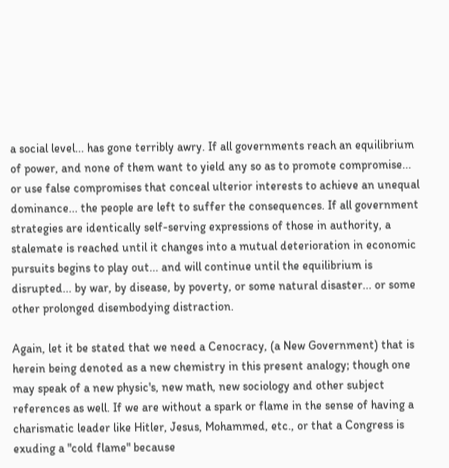a social level... has gone terribly awry. If all governments reach an equilibrium of power, and none of them want to yield any so as to promote compromise... or use false compromises that conceal ulterior interests to achieve an unequal dominance... the people are left to suffer the consequences. If all government strategies are identically self-serving expressions of those in authority, a stalemate is reached until it changes into a mutual deterioration in economic pursuits begins to play out... and will continue until the equilibrium is disrupted... by war, by disease, by poverty, or some natural disaster... or some other prolonged disembodying distraction.

Again, let it be stated that we need a Cenocracy, (a New Government) that is herein being denoted as a new chemistry in this present analogy; though one may speak of a new physic's, new math, new sociology and other subject references as well. If we are without a spark or flame in the sense of having a charismatic leader like Hitler, Jesus, Mohammed, etc., or that a Congress is exuding a "cold flame" because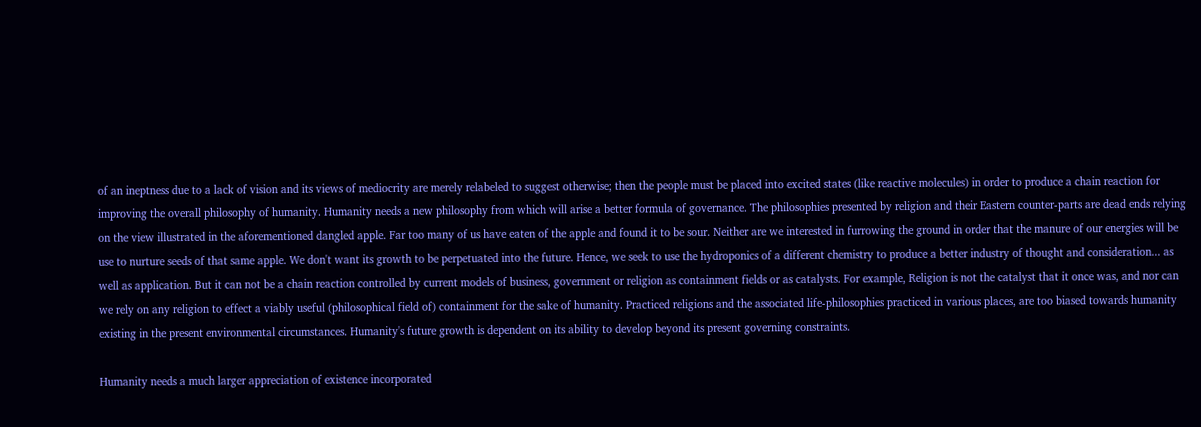of an ineptness due to a lack of vision and its views of mediocrity are merely relabeled to suggest otherwise; then the people must be placed into excited states (like reactive molecules) in order to produce a chain reaction for improving the overall philosophy of humanity. Humanity needs a new philosophy from which will arise a better formula of governance. The philosophies presented by religion and their Eastern counter-parts are dead ends relying on the view illustrated in the aforementioned dangled apple. Far too many of us have eaten of the apple and found it to be sour. Neither are we interested in furrowing the ground in order that the manure of our energies will be use to nurture seeds of that same apple. We don't want its growth to be perpetuated into the future. Hence, we seek to use the hydroponics of a different chemistry to produce a better industry of thought and consideration... as well as application. But it can not be a chain reaction controlled by current models of business, government or religion as containment fields or as catalysts. For example, Religion is not the catalyst that it once was, and nor can we rely on any religion to effect a viably useful (philosophical field of) containment for the sake of humanity. Practiced religions and the associated life-philosophies practiced in various places, are too biased towards humanity existing in the present environmental circumstances. Humanity's future growth is dependent on its ability to develop beyond its present governing constraints.

Humanity needs a much larger appreciation of existence incorporated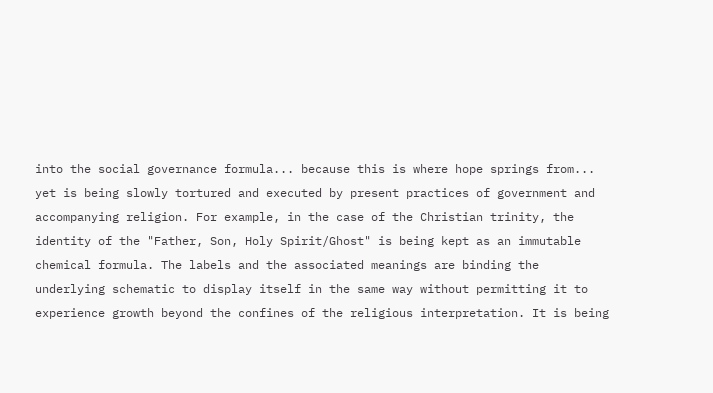into the social governance formula... because this is where hope springs from... yet is being slowly tortured and executed by present practices of government and accompanying religion. For example, in the case of the Christian trinity, the identity of the "Father, Son, Holy Spirit/Ghost" is being kept as an immutable chemical formula. The labels and the associated meanings are binding the underlying schematic to display itself in the same way without permitting it to experience growth beyond the confines of the religious interpretation. It is being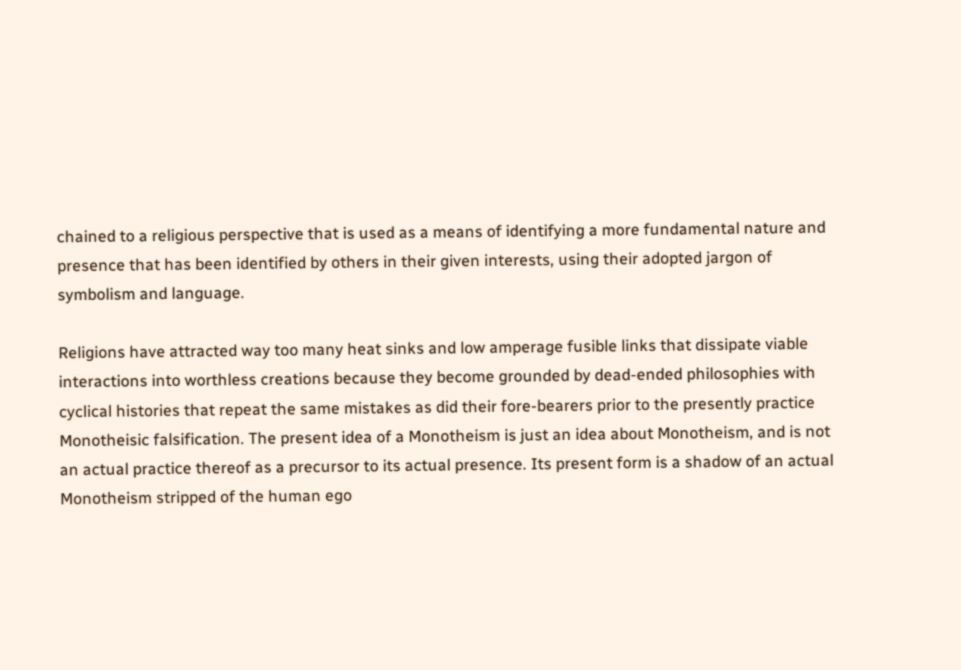chained to a religious perspective that is used as a means of identifying a more fundamental nature and presence that has been identified by others in their given interests, using their adopted jargon of symbolism and language.

Religions have attracted way too many heat sinks and low amperage fusible links that dissipate viable interactions into worthless creations because they become grounded by dead-ended philosophies with cyclical histories that repeat the same mistakes as did their fore-bearers prior to the presently practice Monotheisic falsification. The present idea of a Monotheism is just an idea about Monotheism, and is not an actual practice thereof as a precursor to its actual presence. Its present form is a shadow of an actual Monotheism stripped of the human ego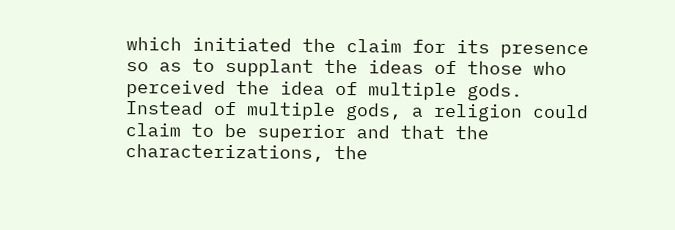which initiated the claim for its presence so as to supplant the ideas of those who perceived the idea of multiple gods. Instead of multiple gods, a religion could claim to be superior and that the characterizations, the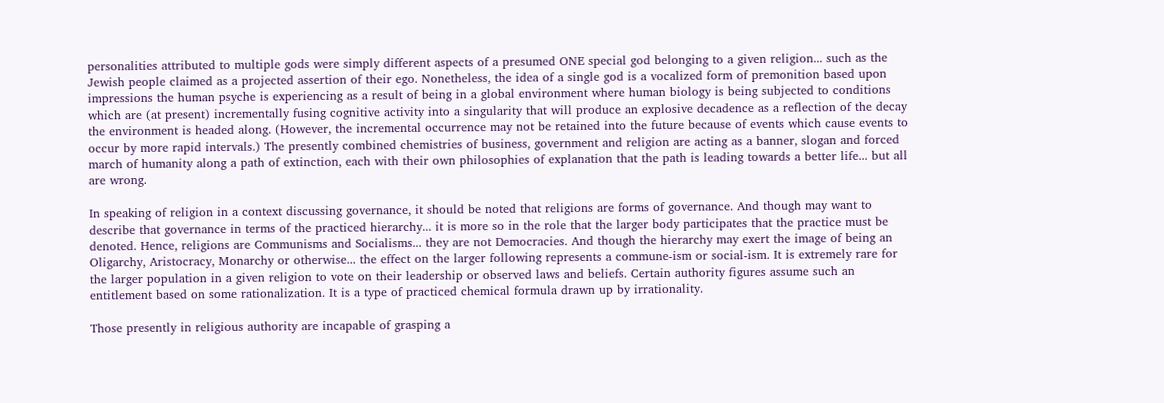personalities attributed to multiple gods were simply different aspects of a presumed ONE special god belonging to a given religion... such as the Jewish people claimed as a projected assertion of their ego. Nonetheless, the idea of a single god is a vocalized form of premonition based upon impressions the human psyche is experiencing as a result of being in a global environment where human biology is being subjected to conditions which are (at present) incrementally fusing cognitive activity into a singularity that will produce an explosive decadence as a reflection of the decay the environment is headed along. (However, the incremental occurrence may not be retained into the future because of events which cause events to occur by more rapid intervals.) The presently combined chemistries of business, government and religion are acting as a banner, slogan and forced march of humanity along a path of extinction, each with their own philosophies of explanation that the path is leading towards a better life... but all are wrong.

In speaking of religion in a context discussing governance, it should be noted that religions are forms of governance. And though may want to describe that governance in terms of the practiced hierarchy... it is more so in the role that the larger body participates that the practice must be denoted. Hence, religions are Communisms and Socialisms... they are not Democracies. And though the hierarchy may exert the image of being an Oligarchy, Aristocracy, Monarchy or otherwise... the effect on the larger following represents a commune-ism or social-ism. It is extremely rare for the larger population in a given religion to vote on their leadership or observed laws and beliefs. Certain authority figures assume such an entitlement based on some rationalization. It is a type of practiced chemical formula drawn up by irrationality.

Those presently in religious authority are incapable of grasping a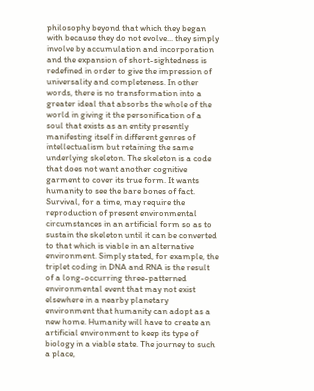philosophy beyond that which they began with because they do not evolve... they simply involve by accumulation and incorporation and the expansion of short-sightedness is redefined in order to give the impression of universality and completeness. In other words, there is no transformation into a greater ideal that absorbs the whole of the world in giving it the personification of a soul that exists as an entity presently manifesting itself in different genres of intellectualism but retaining the same underlying skeleton. The skeleton is a code that does not want another cognitive garment to cover its true form. It wants humanity to see the bare bones of fact. Survival, for a time, may require the reproduction of present environmental circumstances in an artificial form so as to sustain the skeleton until it can be converted to that which is viable in an alternative environment. Simply stated, for example, the triplet coding in DNA and RNA is the result of a long-occurring three-patterned environmental event that may not exist elsewhere in a nearby planetary environment that humanity can adopt as a new home. Humanity will have to create an artificial environment to keep its type of biology in a viable state. The journey to such a place,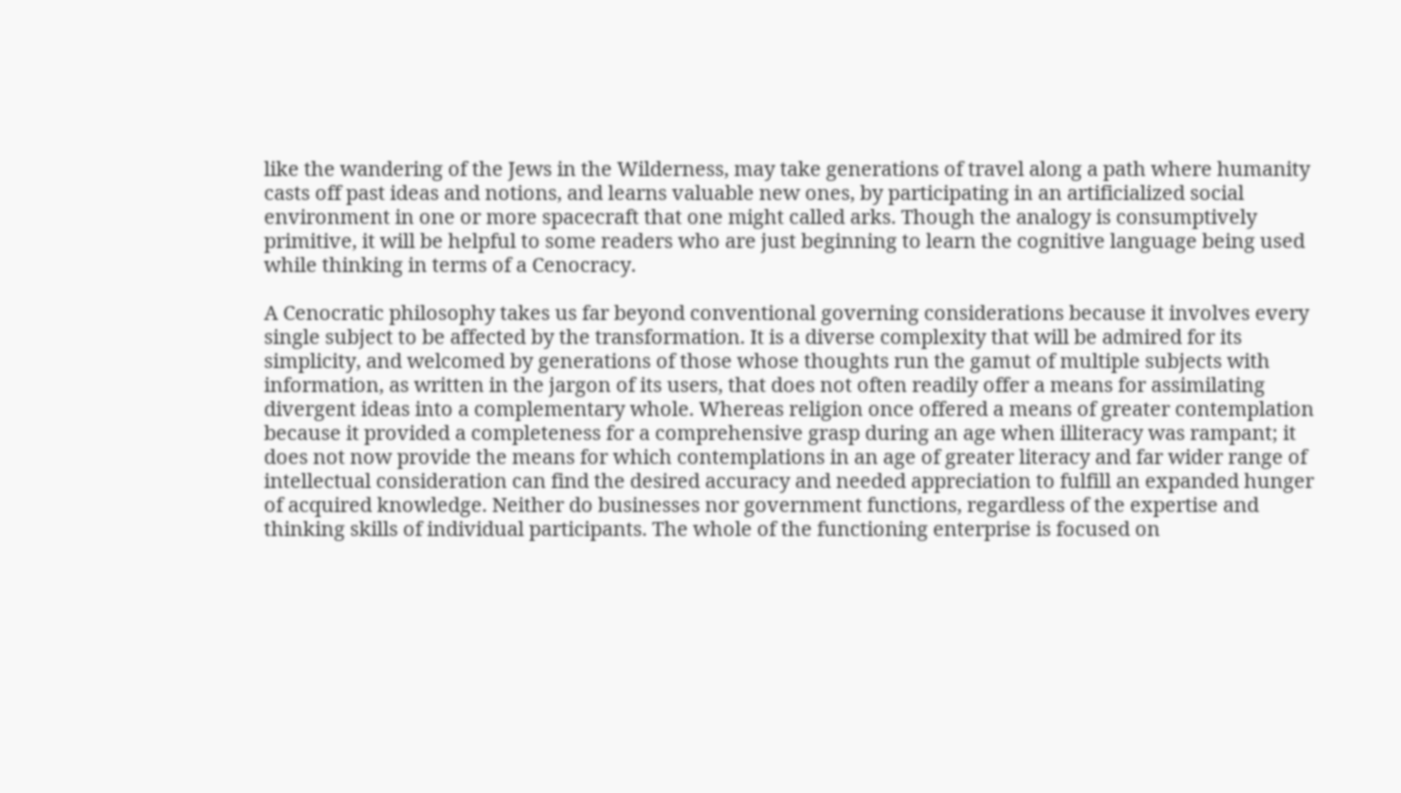like the wandering of the Jews in the Wilderness, may take generations of travel along a path where humanity casts off past ideas and notions, and learns valuable new ones, by participating in an artificialized social environment in one or more spacecraft that one might called arks. Though the analogy is consumptively primitive, it will be helpful to some readers who are just beginning to learn the cognitive language being used while thinking in terms of a Cenocracy.

A Cenocratic philosophy takes us far beyond conventional governing considerations because it involves every single subject to be affected by the transformation. It is a diverse complexity that will be admired for its simplicity, and welcomed by generations of those whose thoughts run the gamut of multiple subjects with information, as written in the jargon of its users, that does not often readily offer a means for assimilating divergent ideas into a complementary whole. Whereas religion once offered a means of greater contemplation because it provided a completeness for a comprehensive grasp during an age when illiteracy was rampant; it does not now provide the means for which contemplations in an age of greater literacy and far wider range of intellectual consideration can find the desired accuracy and needed appreciation to fulfill an expanded hunger of acquired knowledge. Neither do businesses nor government functions, regardless of the expertise and thinking skills of individual participants. The whole of the functioning enterprise is focused on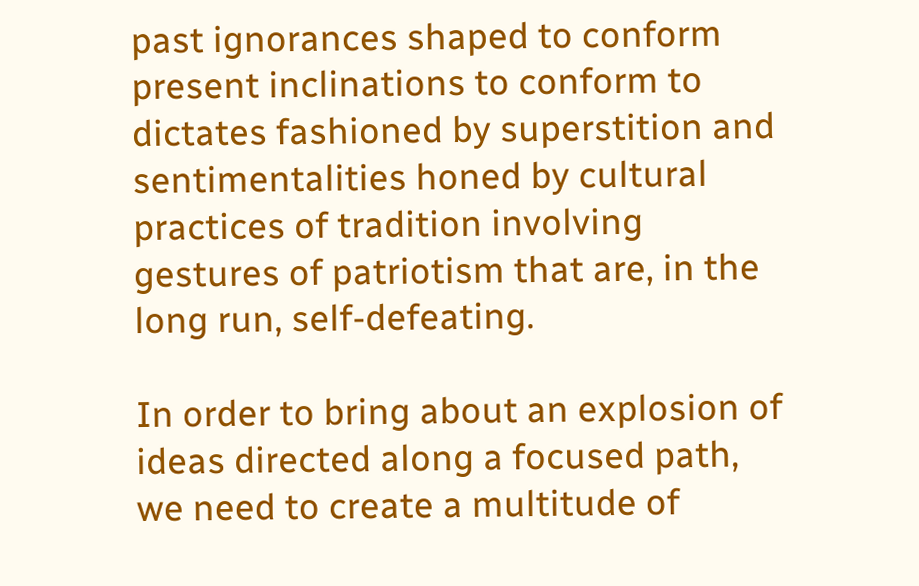past ignorances shaped to conform present inclinations to conform to dictates fashioned by superstition and sentimentalities honed by cultural practices of tradition involving gestures of patriotism that are, in the long run, self-defeating.

In order to bring about an explosion of ideas directed along a focused path, we need to create a multitude of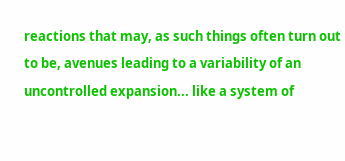reactions that may, as such things often turn out to be, avenues leading to a variability of an uncontrolled expansion... like a system of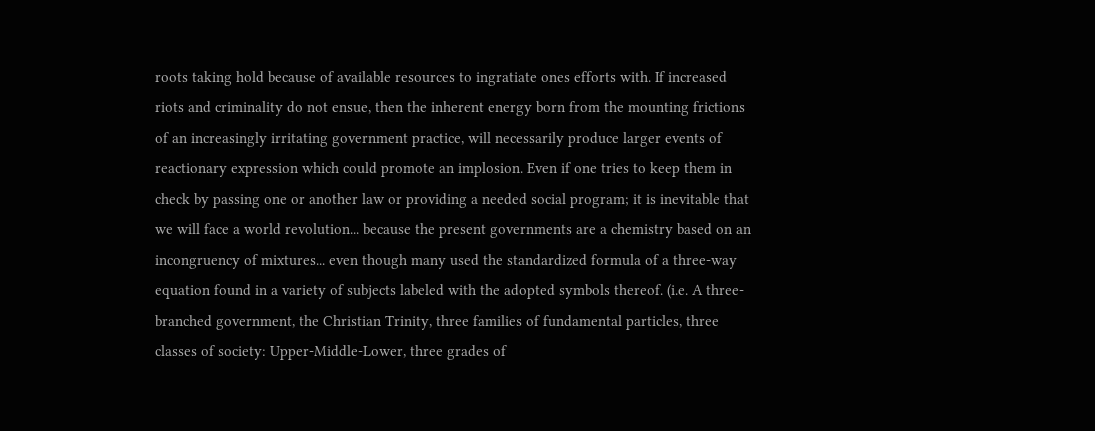roots taking hold because of available resources to ingratiate ones efforts with. If increased riots and criminality do not ensue, then the inherent energy born from the mounting frictions of an increasingly irritating government practice, will necessarily produce larger events of reactionary expression which could promote an implosion. Even if one tries to keep them in check by passing one or another law or providing a needed social program; it is inevitable that we will face a world revolution... because the present governments are a chemistry based on an incongruency of mixtures... even though many used the standardized formula of a three-way equation found in a variety of subjects labeled with the adopted symbols thereof. (i.e. A three-branched government, the Christian Trinity, three families of fundamental particles, three classes of society: Upper-Middle-Lower, three grades of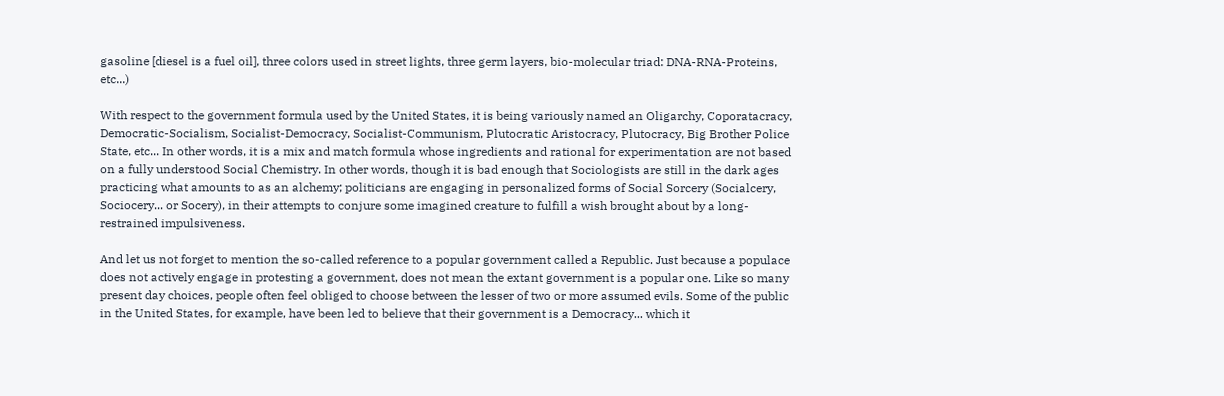gasoline [diesel is a fuel oil], three colors used in street lights, three germ layers, bio-molecular triad: DNA-RNA-Proteins, etc...)

With respect to the government formula used by the United States, it is being variously named an Oligarchy, Coporatacracy, Democratic-Socialism, Socialist-Democracy, Socialist-Communism, Plutocratic Aristocracy, Plutocracy, Big Brother Police State, etc... In other words, it is a mix and match formula whose ingredients and rational for experimentation are not based on a fully understood Social Chemistry. In other words, though it is bad enough that Sociologists are still in the dark ages practicing what amounts to as an alchemy; politicians are engaging in personalized forms of Social Sorcery (Socialcery, Sociocery... or Socery), in their attempts to conjure some imagined creature to fulfill a wish brought about by a long-restrained impulsiveness.

And let us not forget to mention the so-called reference to a popular government called a Republic. Just because a populace does not actively engage in protesting a government, does not mean the extant government is a popular one. Like so many present day choices, people often feel obliged to choose between the lesser of two or more assumed evils. Some of the public in the United States, for example, have been led to believe that their government is a Democracy... which it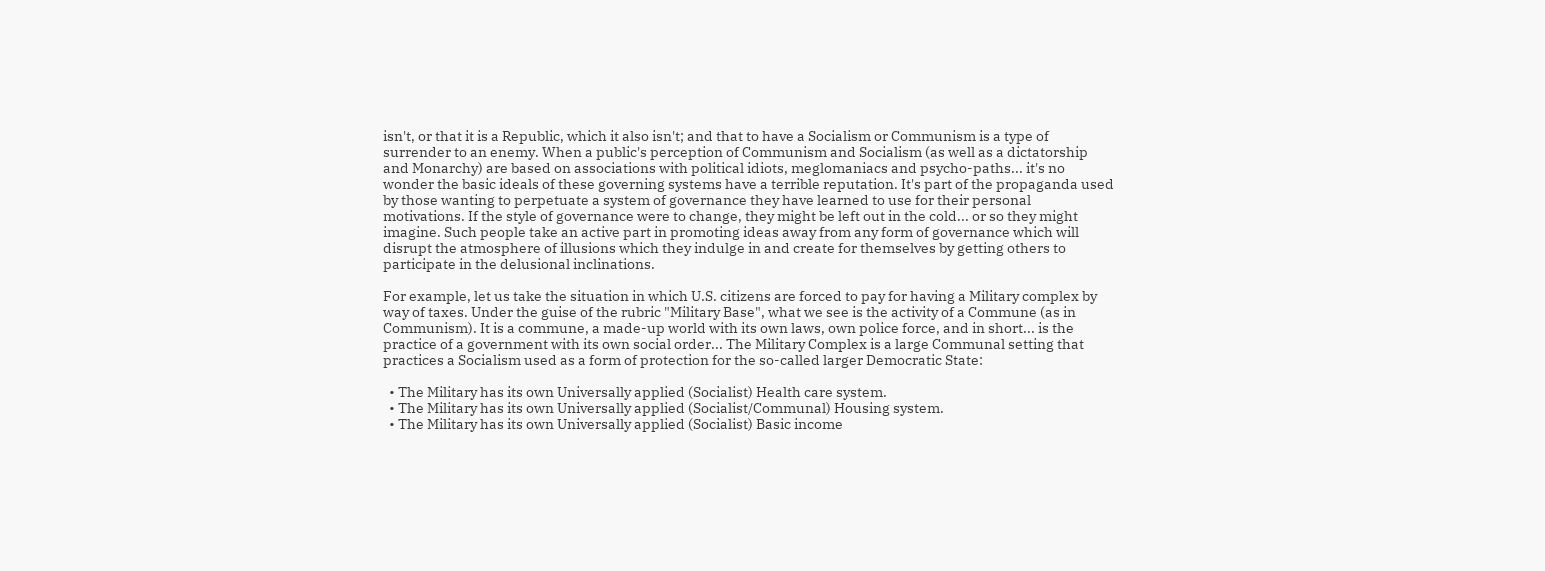isn't, or that it is a Republic, which it also isn't; and that to have a Socialism or Communism is a type of surrender to an enemy. When a public's perception of Communism and Socialism (as well as a dictatorship and Monarchy) are based on associations with political idiots, meglomaniacs and psycho-paths... it's no wonder the basic ideals of these governing systems have a terrible reputation. It's part of the propaganda used by those wanting to perpetuate a system of governance they have learned to use for their personal motivations. If the style of governance were to change, they might be left out in the cold... or so they might imagine. Such people take an active part in promoting ideas away from any form of governance which will disrupt the atmosphere of illusions which they indulge in and create for themselves by getting others to participate in the delusional inclinations.

For example, let us take the situation in which U.S. citizens are forced to pay for having a Military complex by way of taxes. Under the guise of the rubric "Military Base", what we see is the activity of a Commune (as in Communism). It is a commune, a made-up world with its own laws, own police force, and in short... is the practice of a government with its own social order... The Military Complex is a large Communal setting that practices a Socialism used as a form of protection for the so-called larger Democratic State:

  • The Military has its own Universally applied (Socialist) Health care system.
  • The Military has its own Universally applied (Socialist/Communal) Housing system.
  • The Military has its own Universally applied (Socialist) Basic income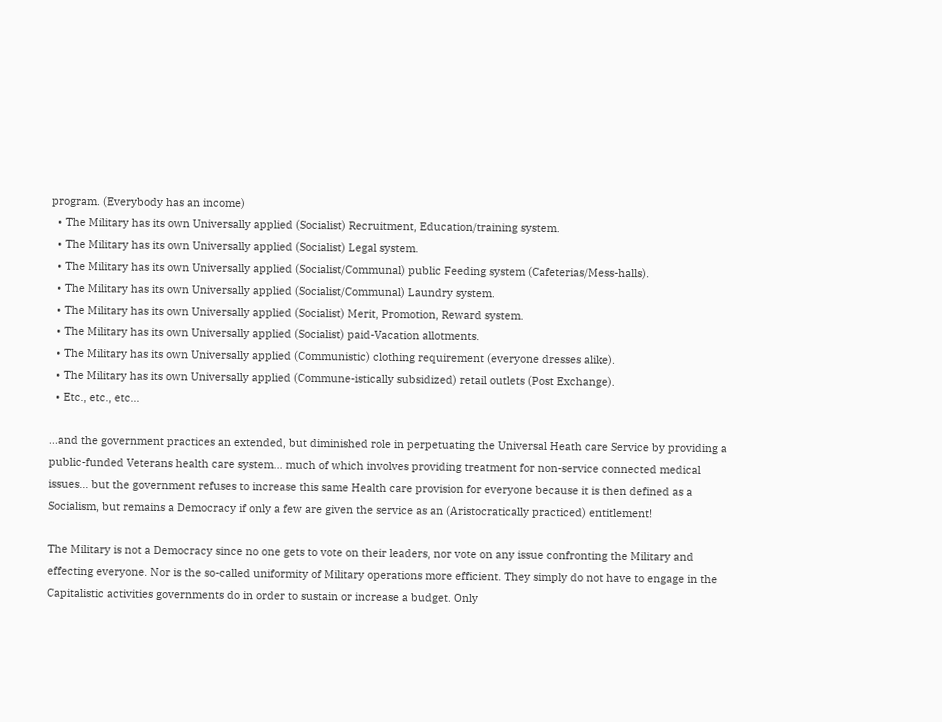program. (Everybody has an income)
  • The Military has its own Universally applied (Socialist) Recruitment, Education/training system.
  • The Military has its own Universally applied (Socialist) Legal system.
  • The Military has its own Universally applied (Socialist/Communal) public Feeding system (Cafeterias/Mess-halls).
  • The Military has its own Universally applied (Socialist/Communal) Laundry system.
  • The Military has its own Universally applied (Socialist) Merit, Promotion, Reward system.
  • The Military has its own Universally applied (Socialist) paid-Vacation allotments.
  • The Military has its own Universally applied (Communistic) clothing requirement (everyone dresses alike).
  • The Military has its own Universally applied (Commune-istically subsidized) retail outlets (Post Exchange).
  • Etc., etc., etc...

...and the government practices an extended, but diminished role in perpetuating the Universal Heath care Service by providing a public-funded Veterans health care system... much of which involves providing treatment for non-service connected medical issues... but the government refuses to increase this same Health care provision for everyone because it is then defined as a Socialism, but remains a Democracy if only a few are given the service as an (Aristocratically practiced) entitlement!

The Military is not a Democracy since no one gets to vote on their leaders, nor vote on any issue confronting the Military and effecting everyone. Nor is the so-called uniformity of Military operations more efficient. They simply do not have to engage in the Capitalistic activities governments do in order to sustain or increase a budget. Only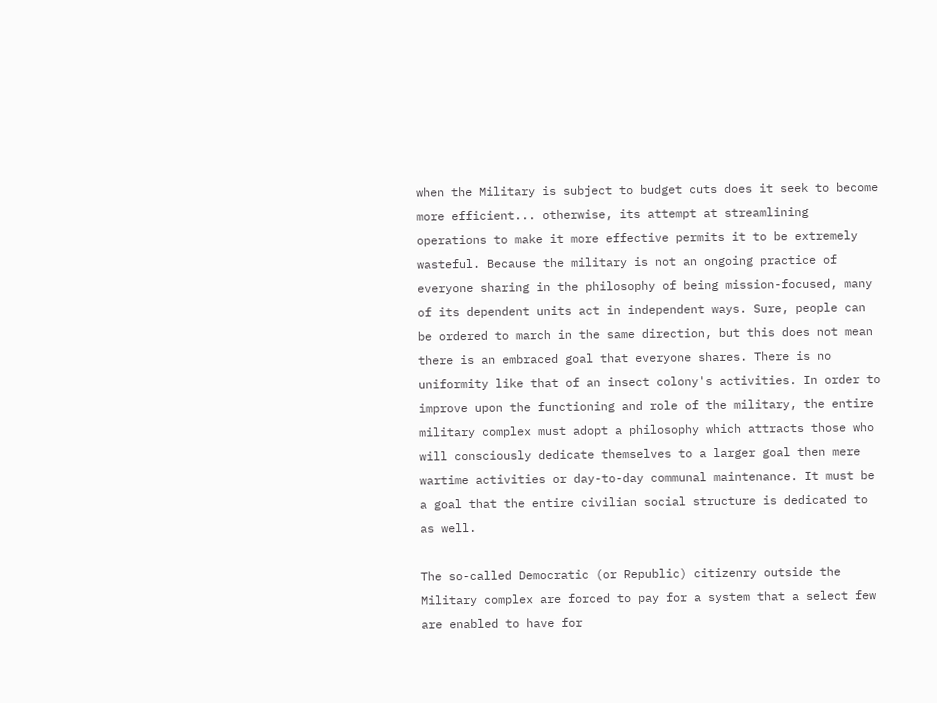when the Military is subject to budget cuts does it seek to become more efficient... otherwise, its attempt at streamlining operations to make it more effective permits it to be extremely wasteful. Because the military is not an ongoing practice of everyone sharing in the philosophy of being mission-focused, many of its dependent units act in independent ways. Sure, people can be ordered to march in the same direction, but this does not mean there is an embraced goal that everyone shares. There is no uniformity like that of an insect colony's activities. In order to improve upon the functioning and role of the military, the entire military complex must adopt a philosophy which attracts those who will consciously dedicate themselves to a larger goal then mere wartime activities or day-to-day communal maintenance. It must be a goal that the entire civilian social structure is dedicated to as well.

The so-called Democratic (or Republic) citizenry outside the Military complex are forced to pay for a system that a select few are enabled to have for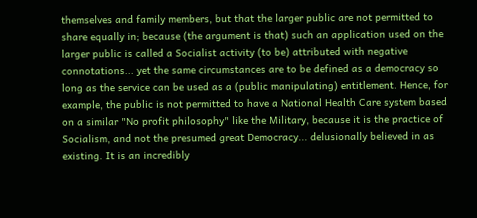themselves and family members, but that the larger public are not permitted to share equally in; because (the argument is that) such an application used on the larger public is called a Socialist activity (to be) attributed with negative connotations... yet the same circumstances are to be defined as a democracy so long as the service can be used as a (public manipulating) entitlement. Hence, for example, the public is not permitted to have a National Health Care system based on a similar "No profit philosophy" like the Military, because it is the practice of Socialism, and not the presumed great Democracy... delusionally believed in as existing. It is an incredibly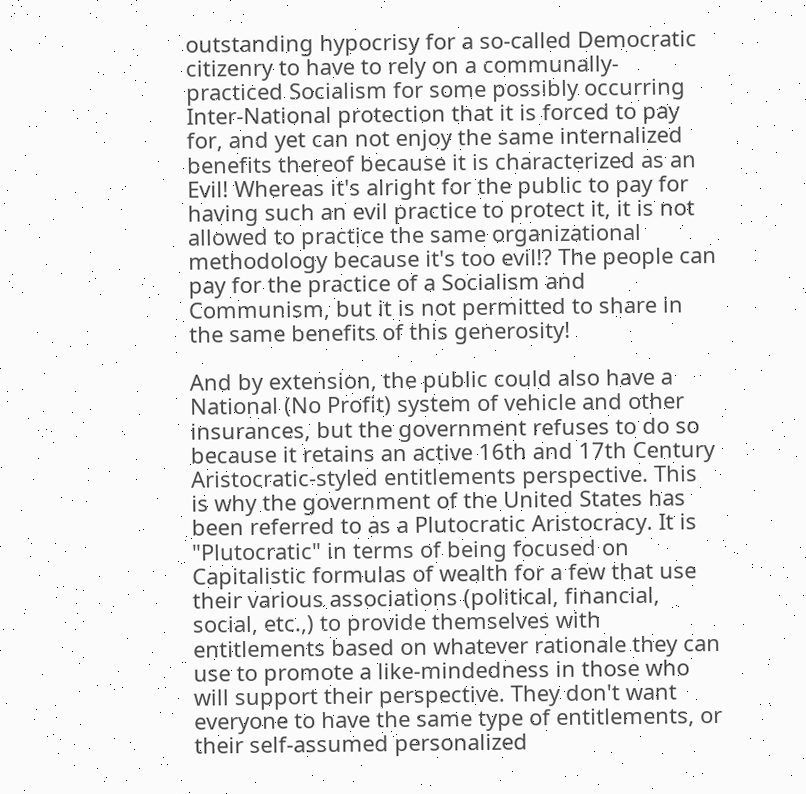outstanding hypocrisy for a so-called Democratic citizenry to have to rely on a communally-practiced Socialism for some possibly occurring Inter-National protection that it is forced to pay for, and yet can not enjoy the same internalized benefits thereof because it is characterized as an Evil! Whereas it's alright for the public to pay for having such an evil practice to protect it, it is not allowed to practice the same organizational methodology because it's too evil!? The people can pay for the practice of a Socialism and Communism, but it is not permitted to share in the same benefits of this generosity!

And by extension, the public could also have a National (No Profit) system of vehicle and other insurances, but the government refuses to do so because it retains an active 16th and 17th Century Aristocratic-styled entitlements perspective. This is why the government of the United States has been referred to as a Plutocratic Aristocracy. It is "Plutocratic" in terms of being focused on Capitalistic formulas of wealth for a few that use their various associations (political, financial, social, etc.,) to provide themselves with entitlements based on whatever rationale they can use to promote a like-mindedness in those who will support their perspective. They don't want everyone to have the same type of entitlements, or their self-assumed personalized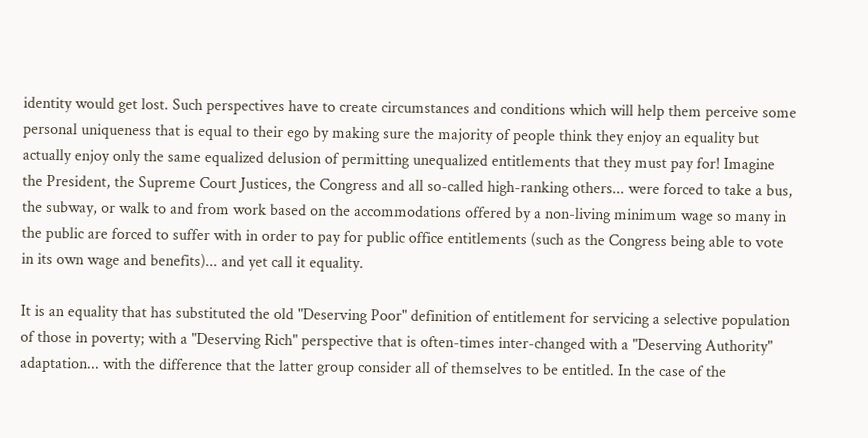identity would get lost. Such perspectives have to create circumstances and conditions which will help them perceive some personal uniqueness that is equal to their ego by making sure the majority of people think they enjoy an equality but actually enjoy only the same equalized delusion of permitting unequalized entitlements that they must pay for! Imagine the President, the Supreme Court Justices, the Congress and all so-called high-ranking others... were forced to take a bus, the subway, or walk to and from work based on the accommodations offered by a non-living minimum wage so many in the public are forced to suffer with in order to pay for public office entitlements (such as the Congress being able to vote in its own wage and benefits)... and yet call it equality.

It is an equality that has substituted the old "Deserving Poor" definition of entitlement for servicing a selective population of those in poverty; with a "Deserving Rich" perspective that is often-times inter-changed with a "Deserving Authority" adaptation... with the difference that the latter group consider all of themselves to be entitled. In the case of the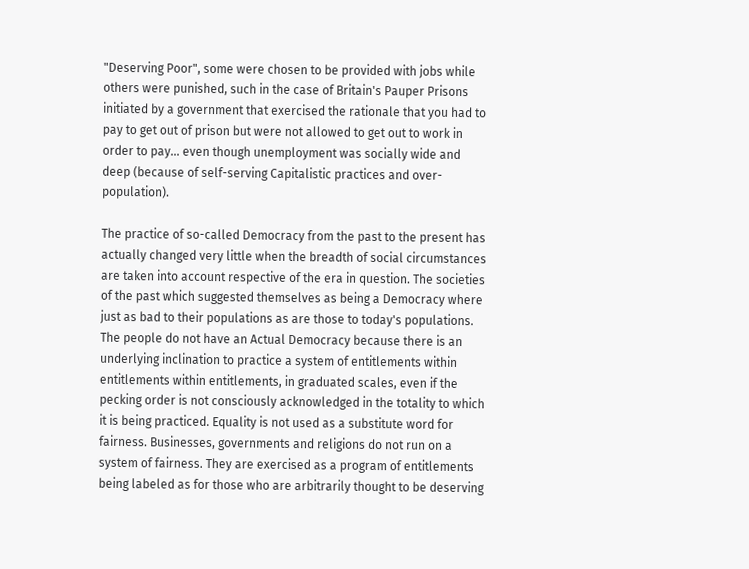"Deserving Poor", some were chosen to be provided with jobs while others were punished, such in the case of Britain's Pauper Prisons initiated by a government that exercised the rationale that you had to pay to get out of prison but were not allowed to get out to work in order to pay... even though unemployment was socially wide and deep (because of self-serving Capitalistic practices and over-population).

The practice of so-called Democracy from the past to the present has actually changed very little when the breadth of social circumstances are taken into account respective of the era in question. The societies of the past which suggested themselves as being a Democracy where just as bad to their populations as are those to today's populations. The people do not have an Actual Democracy because there is an underlying inclination to practice a system of entitlements within entitlements within entitlements, in graduated scales, even if the pecking order is not consciously acknowledged in the totality to which it is being practiced. Equality is not used as a substitute word for fairness. Businesses, governments and religions do not run on a system of fairness. They are exercised as a program of entitlements being labeled as for those who are arbitrarily thought to be deserving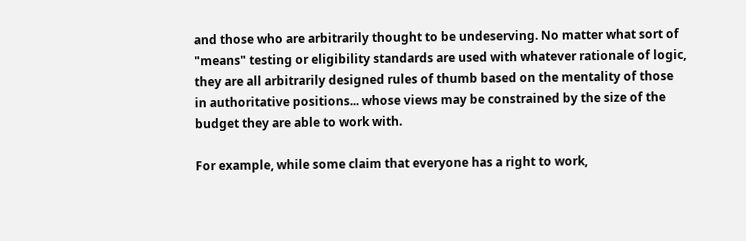and those who are arbitrarily thought to be undeserving. No matter what sort of "means" testing or eligibility standards are used with whatever rationale of logic, they are all arbitrarily designed rules of thumb based on the mentality of those in authoritative positions... whose views may be constrained by the size of the budget they are able to work with.

For example, while some claim that everyone has a right to work,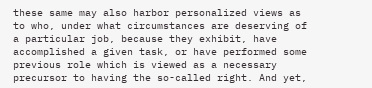these same may also harbor personalized views as to who, under what circumstances are deserving of a particular job, because they exhibit, have accomplished a given task, or have performed some previous role which is viewed as a necessary precursor to having the so-called right. And yet,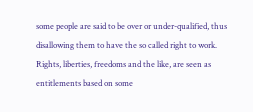some people are said to be over or under-qualified, thus disallowing them to have the so called right to work. Rights, liberties, freedoms and the like, are seen as entitlements based on some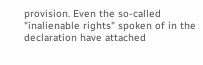provision. Even the so-called "inalienable rights" spoken of in the declaration have attached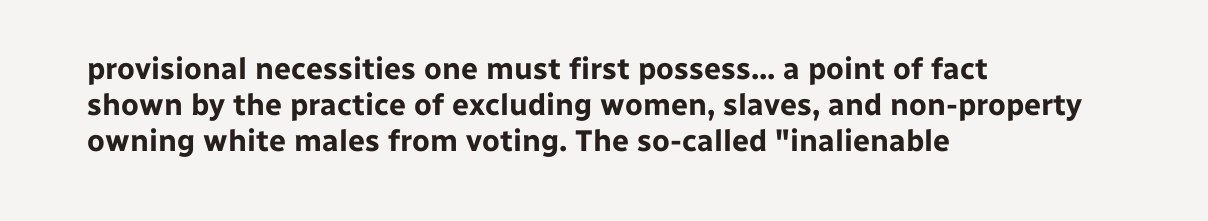provisional necessities one must first possess... a point of fact shown by the practice of excluding women, slaves, and non-property owning white males from voting. The so-called "inalienable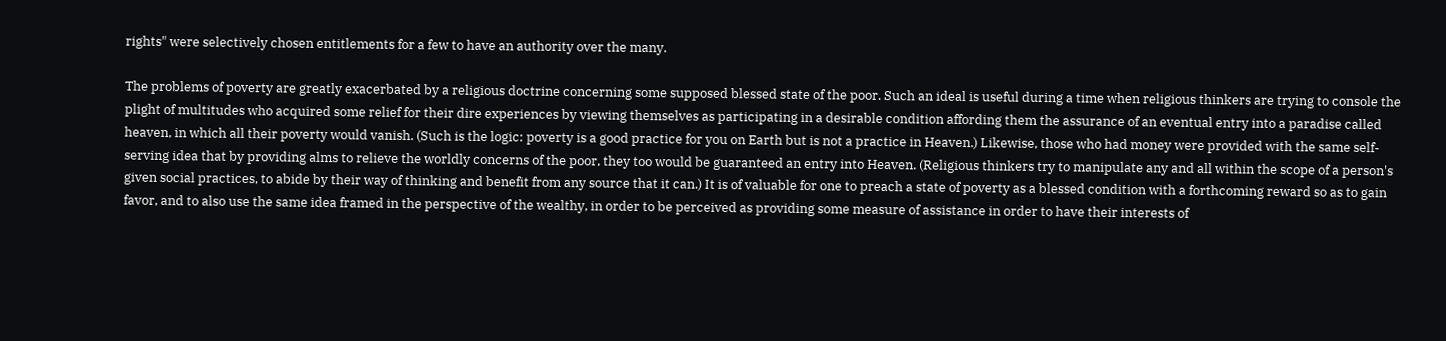rights" were selectively chosen entitlements for a few to have an authority over the many.

The problems of poverty are greatly exacerbated by a religious doctrine concerning some supposed blessed state of the poor. Such an ideal is useful during a time when religious thinkers are trying to console the plight of multitudes who acquired some relief for their dire experiences by viewing themselves as participating in a desirable condition affording them the assurance of an eventual entry into a paradise called heaven, in which all their poverty would vanish. (Such is the logic: poverty is a good practice for you on Earth but is not a practice in Heaven.) Likewise, those who had money were provided with the same self-serving idea that by providing alms to relieve the worldly concerns of the poor, they too would be guaranteed an entry into Heaven. (Religious thinkers try to manipulate any and all within the scope of a person's given social practices, to abide by their way of thinking and benefit from any source that it can.) It is of valuable for one to preach a state of poverty as a blessed condition with a forthcoming reward so as to gain favor, and to also use the same idea framed in the perspective of the wealthy, in order to be perceived as providing some measure of assistance in order to have their interests of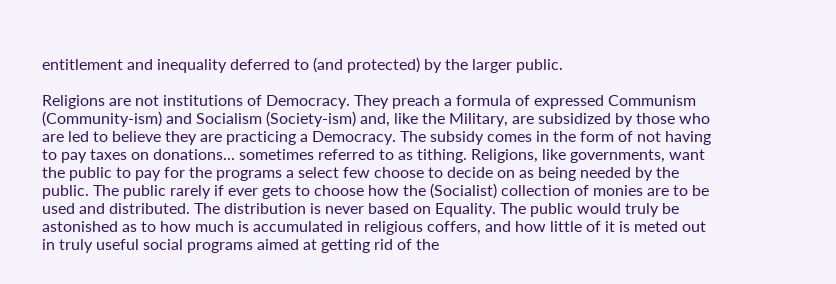entitlement and inequality deferred to (and protected) by the larger public.

Religions are not institutions of Democracy. They preach a formula of expressed Communism (Community-ism) and Socialism (Society-ism) and, like the Military, are subsidized by those who are led to believe they are practicing a Democracy. The subsidy comes in the form of not having to pay taxes on donations... sometimes referred to as tithing. Religions, like governments, want the public to pay for the programs a select few choose to decide on as being needed by the public. The public rarely if ever gets to choose how the (Socialist) collection of monies are to be used and distributed. The distribution is never based on Equality. The public would truly be astonished as to how much is accumulated in religious coffers, and how little of it is meted out in truly useful social programs aimed at getting rid of the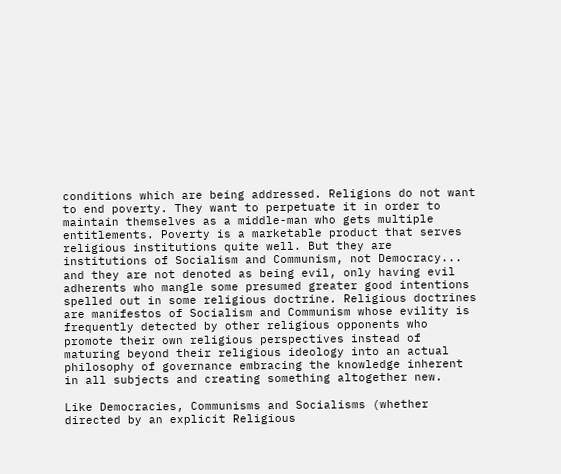conditions which are being addressed. Religions do not want to end poverty. They want to perpetuate it in order to maintain themselves as a middle-man who gets multiple entitlements. Poverty is a marketable product that serves religious institutions quite well. But they are institutions of Socialism and Communism, not Democracy... and they are not denoted as being evil, only having evil adherents who mangle some presumed greater good intentions spelled out in some religious doctrine. Religious doctrines are manifestos of Socialism and Communism whose evility is frequently detected by other religious opponents who promote their own religious perspectives instead of maturing beyond their religious ideology into an actual philosophy of governance embracing the knowledge inherent in all subjects and creating something altogether new.

Like Democracies, Communisms and Socialisms (whether directed by an explicit Religious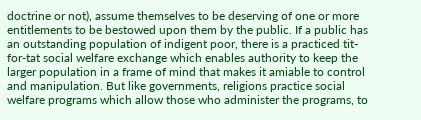doctrine or not), assume themselves to be deserving of one or more entitlements to be bestowed upon them by the public. If a public has an outstanding population of indigent poor, there is a practiced tit-for-tat social welfare exchange which enables authority to keep the larger population in a frame of mind that makes it amiable to control and manipulation. But like governments, religions practice social welfare programs which allow those who administer the programs, to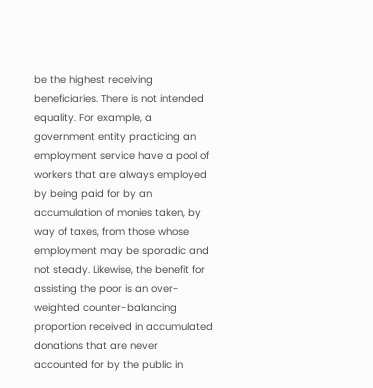be the highest receiving beneficiaries. There is not intended equality. For example, a government entity practicing an employment service have a pool of workers that are always employed by being paid for by an accumulation of monies taken, by way of taxes, from those whose employment may be sporadic and not steady. Likewise, the benefit for assisting the poor is an over-weighted counter-balancing proportion received in accumulated donations that are never accounted for by the public in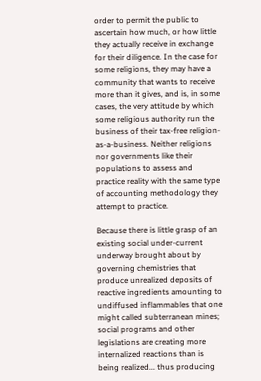order to permit the public to ascertain how much, or how little they actually receive in exchange for their diligence. In the case for some religions, they may have a community that wants to receive more than it gives, and is, in some cases, the very attitude by which some religious authority run the business of their tax-free religion-as-a-business. Neither religions nor governments like their populations to assess and practice reality with the same type of accounting methodology they attempt to practice.

Because there is little grasp of an existing social under-current underway brought about by governing chemistries that produce unrealized deposits of reactive ingredients amounting to undiffused inflammables that one might called subterranean mines; social programs and other legislations are creating more internalized reactions than is being realized... thus producing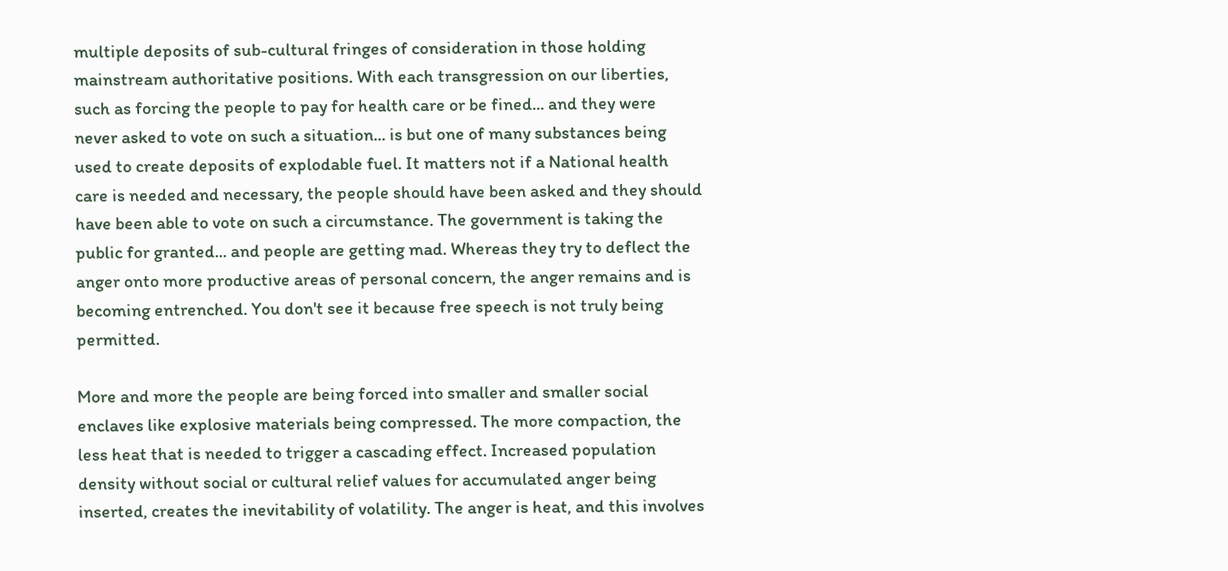multiple deposits of sub-cultural fringes of consideration in those holding mainstream authoritative positions. With each transgression on our liberties, such as forcing the people to pay for health care or be fined... and they were never asked to vote on such a situation... is but one of many substances being used to create deposits of explodable fuel. It matters not if a National health care is needed and necessary, the people should have been asked and they should have been able to vote on such a circumstance. The government is taking the public for granted... and people are getting mad. Whereas they try to deflect the anger onto more productive areas of personal concern, the anger remains and is becoming entrenched. You don't see it because free speech is not truly being permitted.

More and more the people are being forced into smaller and smaller social enclaves like explosive materials being compressed. The more compaction, the less heat that is needed to trigger a cascading effect. Increased population density without social or cultural relief values for accumulated anger being inserted, creates the inevitability of volatility. The anger is heat, and this involves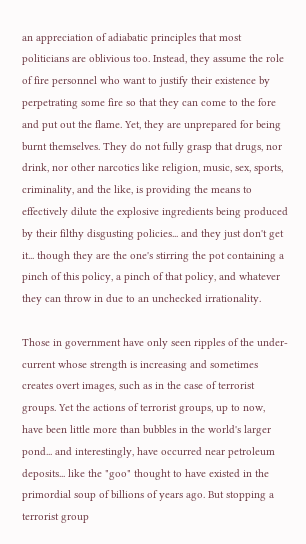an appreciation of adiabatic principles that most politicians are oblivious too. Instead, they assume the role of fire personnel who want to justify their existence by perpetrating some fire so that they can come to the fore and put out the flame. Yet, they are unprepared for being burnt themselves. They do not fully grasp that drugs, nor drink, nor other narcotics like religion, music, sex, sports, criminality, and the like, is providing the means to effectively dilute the explosive ingredients being produced by their filthy disgusting policies... and they just don't get it... though they are the one's stirring the pot containing a pinch of this policy, a pinch of that policy, and whatever they can throw in due to an unchecked irrationality.

Those in government have only seen ripples of the under-current whose strength is increasing and sometimes creates overt images, such as in the case of terrorist groups. Yet the actions of terrorist groups, up to now, have been little more than bubbles in the world's larger pond... and interestingly, have occurred near petroleum deposits... like the "goo" thought to have existed in the primordial soup of billions of years ago. But stopping a terrorist group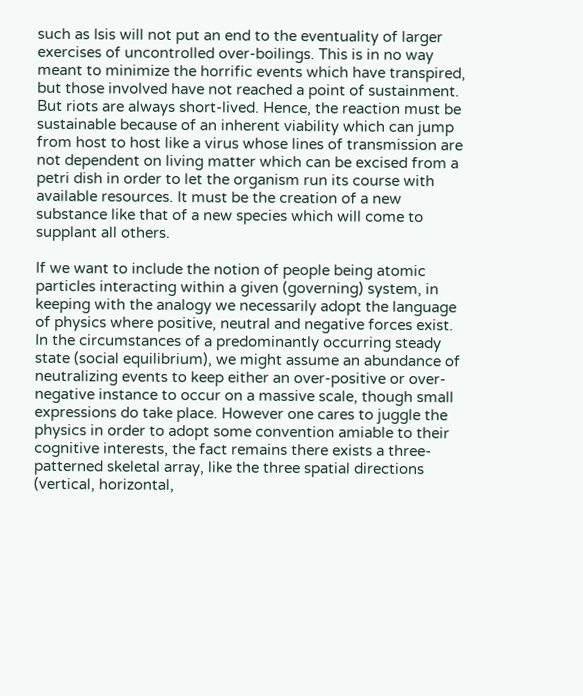such as Isis will not put an end to the eventuality of larger exercises of uncontrolled over-boilings. This is in no way meant to minimize the horrific events which have transpired, but those involved have not reached a point of sustainment. But riots are always short-lived. Hence, the reaction must be sustainable because of an inherent viability which can jump from host to host like a virus whose lines of transmission are not dependent on living matter which can be excised from a petri dish in order to let the organism run its course with available resources. It must be the creation of a new substance like that of a new species which will come to supplant all others.

If we want to include the notion of people being atomic particles interacting within a given (governing) system, in keeping with the analogy we necessarily adopt the language of physics where positive, neutral and negative forces exist. In the circumstances of a predominantly occurring steady state (social equilibrium), we might assume an abundance of neutralizing events to keep either an over-positive or over-negative instance to occur on a massive scale, though small expressions do take place. However one cares to juggle the physics in order to adopt some convention amiable to their cognitive interests, the fact remains there exists a three-patterned skeletal array, like the three spatial directions (vertical, horizontal,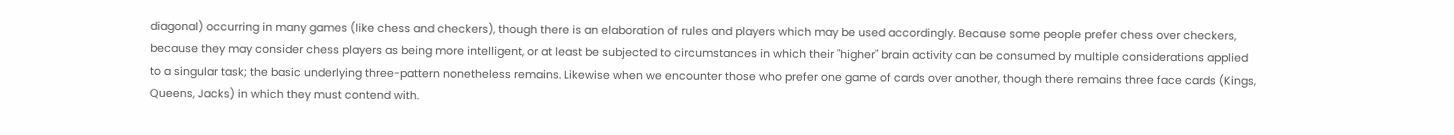diagonal) occurring in many games (like chess and checkers), though there is an elaboration of rules and players which may be used accordingly. Because some people prefer chess over checkers, because they may consider chess players as being more intelligent, or at least be subjected to circumstances in which their "higher" brain activity can be consumed by multiple considerations applied to a singular task; the basic underlying three-pattern nonetheless remains. Likewise when we encounter those who prefer one game of cards over another, though there remains three face cards (Kings, Queens, Jacks) in which they must contend with.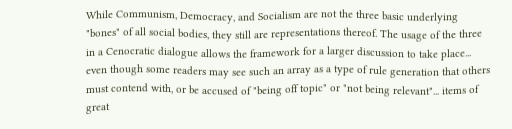While Communism, Democracy, and Socialism are not the three basic underlying "bones" of all social bodies, they still are representations thereof. The usage of the three in a Cenocratic dialogue allows the framework for a larger discussion to take place... even though some readers may see such an array as a type of rule generation that others must contend with, or be accused of "being off topic" or "not being relevant"... items of great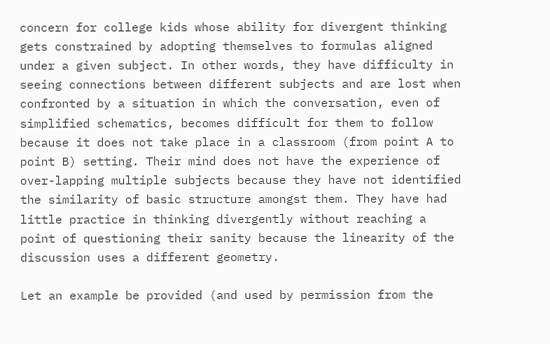concern for college kids whose ability for divergent thinking gets constrained by adopting themselves to formulas aligned under a given subject. In other words, they have difficulty in seeing connections between different subjects and are lost when confronted by a situation in which the conversation, even of simplified schematics, becomes difficult for them to follow because it does not take place in a classroom (from point A to point B) setting. Their mind does not have the experience of over-lapping multiple subjects because they have not identified the similarity of basic structure amongst them. They have had little practice in thinking divergently without reaching a point of questioning their sanity because the linearity of the discussion uses a different geometry.

Let an example be provided (and used by permission from the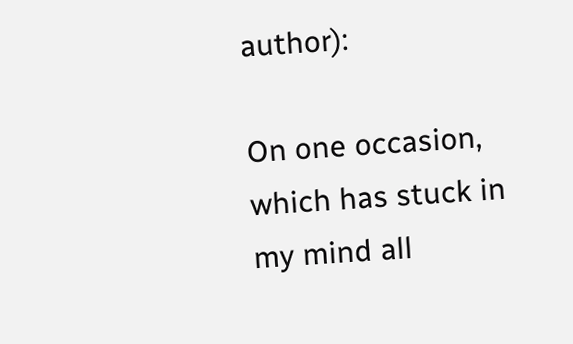author):

On one occasion, which has stuck in my mind all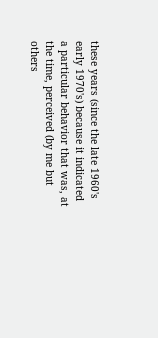these years (since the late 1960's early 1970's) because it indicated a particular behavior that was, at the time, perceived (by me but others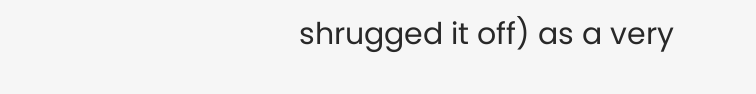shrugged it off) as a very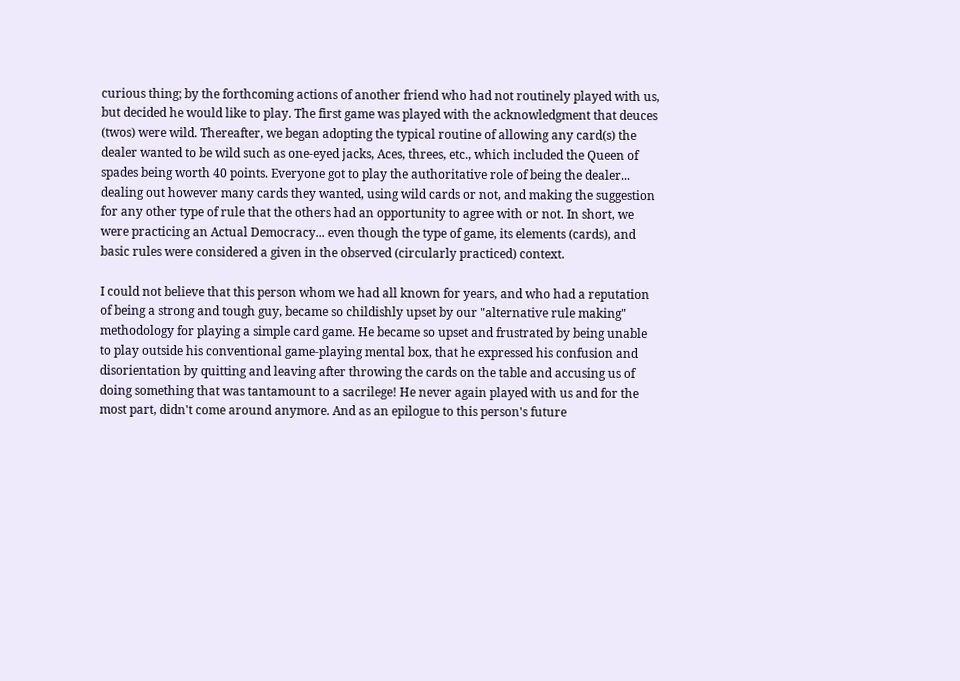curious thing; by the forthcoming actions of another friend who had not routinely played with us, but decided he would like to play. The first game was played with the acknowledgment that deuces (twos) were wild. Thereafter, we began adopting the typical routine of allowing any card(s) the dealer wanted to be wild such as one-eyed jacks, Aces, threes, etc., which included the Queen of spades being worth 40 points. Everyone got to play the authoritative role of being the dealer... dealing out however many cards they wanted, using wild cards or not, and making the suggestion for any other type of rule that the others had an opportunity to agree with or not. In short, we were practicing an Actual Democracy... even though the type of game, its elements (cards), and basic rules were considered a given in the observed (circularly practiced) context.

I could not believe that this person whom we had all known for years, and who had a reputation of being a strong and tough guy, became so childishly upset by our "alternative rule making" methodology for playing a simple card game. He became so upset and frustrated by being unable to play outside his conventional game-playing mental box, that he expressed his confusion and disorientation by quitting and leaving after throwing the cards on the table and accusing us of doing something that was tantamount to a sacrilege! He never again played with us and for the most part, didn't come around anymore. And as an epilogue to this person's future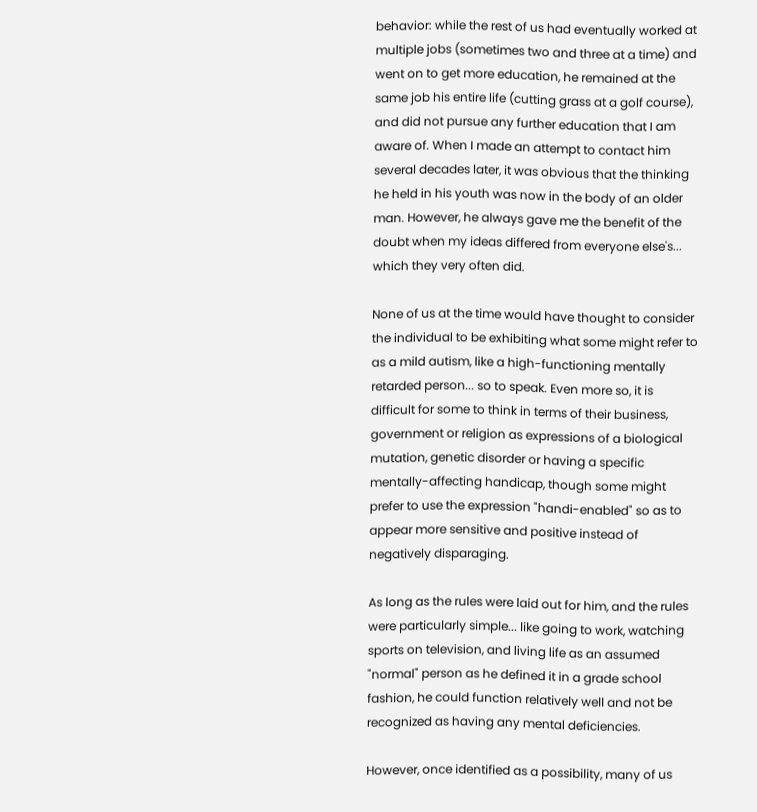behavior: while the rest of us had eventually worked at multiple jobs (sometimes two and three at a time) and went on to get more education, he remained at the same job his entire life (cutting grass at a golf course), and did not pursue any further education that I am aware of. When I made an attempt to contact him several decades later, it was obvious that the thinking he held in his youth was now in the body of an older man. However, he always gave me the benefit of the doubt when my ideas differed from everyone else's... which they very often did.

None of us at the time would have thought to consider the individual to be exhibiting what some might refer to as a mild autism, like a high-functioning mentally retarded person... so to speak. Even more so, it is difficult for some to think in terms of their business, government or religion as expressions of a biological mutation, genetic disorder or having a specific mentally-affecting handicap, though some might prefer to use the expression "handi-enabled" so as to appear more sensitive and positive instead of negatively disparaging.

As long as the rules were laid out for him, and the rules were particularly simple... like going to work, watching sports on television, and living life as an assumed "normal" person as he defined it in a grade school fashion, he could function relatively well and not be recognized as having any mental deficiencies.

However, once identified as a possibility, many of us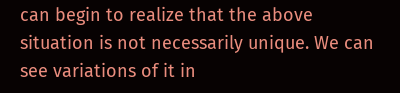can begin to realize that the above situation is not necessarily unique. We can see variations of it in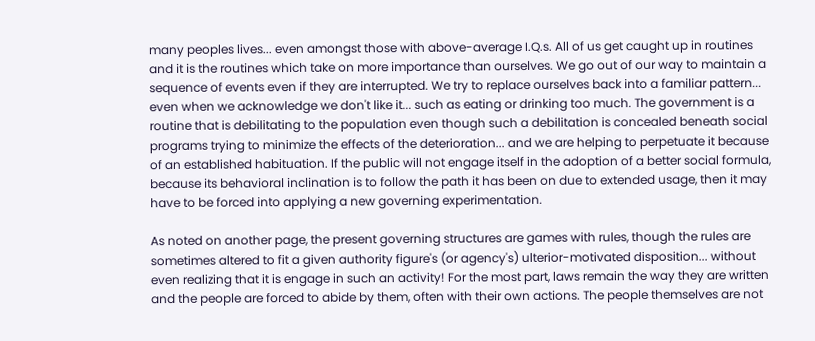many peoples lives... even amongst those with above-average I.Q.s. All of us get caught up in routines and it is the routines which take on more importance than ourselves. We go out of our way to maintain a sequence of events even if they are interrupted. We try to replace ourselves back into a familiar pattern... even when we acknowledge we don't like it... such as eating or drinking too much. The government is a routine that is debilitating to the population even though such a debilitation is concealed beneath social programs trying to minimize the effects of the deterioration... and we are helping to perpetuate it because of an established habituation. If the public will not engage itself in the adoption of a better social formula, because its behavioral inclination is to follow the path it has been on due to extended usage, then it may have to be forced into applying a new governing experimentation.

As noted on another page, the present governing structures are games with rules, though the rules are sometimes altered to fit a given authority figure's (or agency's) ulterior-motivated disposition... without even realizing that it is engage in such an activity! For the most part, laws remain the way they are written and the people are forced to abide by them, often with their own actions. The people themselves are not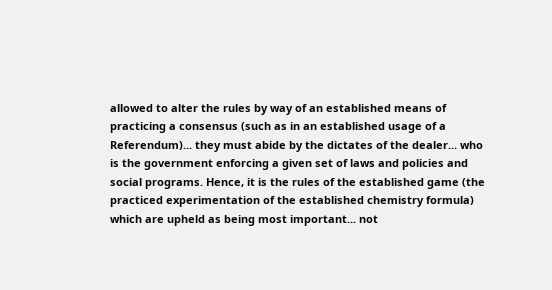allowed to alter the rules by way of an established means of practicing a consensus (such as in an established usage of a Referendum)... they must abide by the dictates of the dealer... who is the government enforcing a given set of laws and policies and social programs. Hence, it is the rules of the established game (the practiced experimentation of the established chemistry formula) which are upheld as being most important... not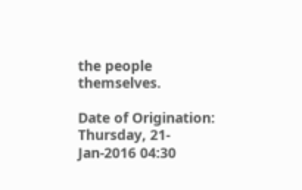the people themselves.

Date of Origination: Thursday, 21-Jan-2016 04:30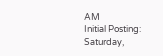AM
Initial Posting: Saturday,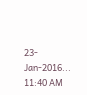23-Jan-2016... 11:40 AM